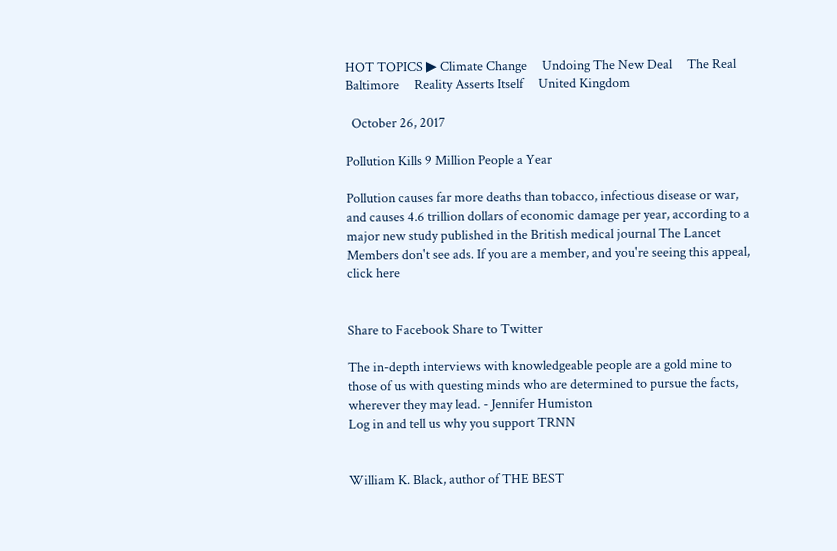HOT TOPICS ▶ Climate Change     Undoing The New Deal     The Real Baltimore     Reality Asserts Itself     United Kingdom

  October 26, 2017

Pollution Kills 9 Million People a Year

Pollution causes far more deaths than tobacco, infectious disease or war, and causes 4.6 trillion dollars of economic damage per year, according to a major new study published in the British medical journal The Lancet
Members don't see ads. If you are a member, and you're seeing this appeal, click here


Share to Facebook Share to Twitter

The in-depth interviews with knowledgeable people are a gold mine to those of us with questing minds who are determined to pursue the facts, wherever they may lead. - Jennifer Humiston
Log in and tell us why you support TRNN


William K. Black, author of THE BEST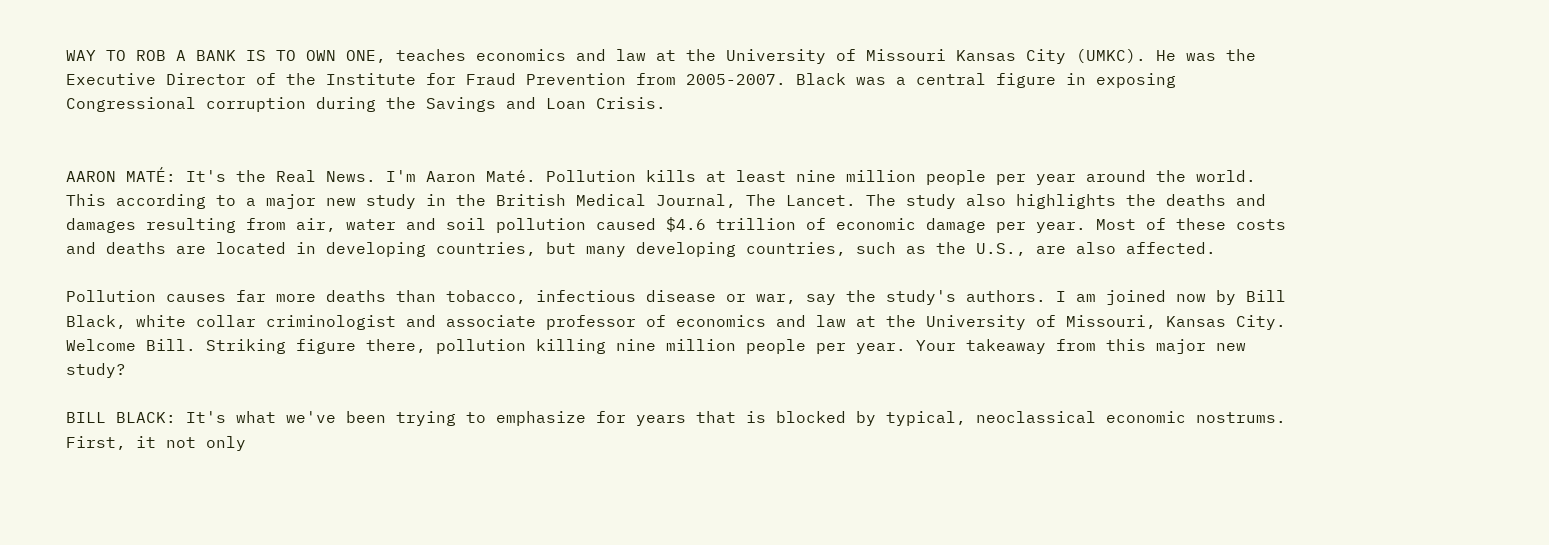WAY TO ROB A BANK IS TO OWN ONE, teaches economics and law at the University of Missouri Kansas City (UMKC). He was the Executive Director of the Institute for Fraud Prevention from 2005-2007. Black was a central figure in exposing Congressional corruption during the Savings and Loan Crisis.


AARON MATÉ: It's the Real News. I'm Aaron Maté. Pollution kills at least nine million people per year around the world. This according to a major new study in the British Medical Journal, The Lancet. The study also highlights the deaths and damages resulting from air, water and soil pollution caused $4.6 trillion of economic damage per year. Most of these costs and deaths are located in developing countries, but many developing countries, such as the U.S., are also affected.

Pollution causes far more deaths than tobacco, infectious disease or war, say the study's authors. I am joined now by Bill Black, white collar criminologist and associate professor of economics and law at the University of Missouri, Kansas City. Welcome Bill. Striking figure there, pollution killing nine million people per year. Your takeaway from this major new study?

BILL BLACK: It's what we've been trying to emphasize for years that is blocked by typical, neoclassical economic nostrums. First, it not only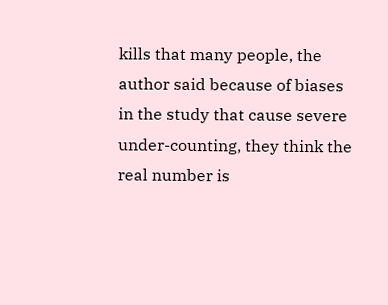kills that many people, the author said because of biases in the study that cause severe under-counting, they think the real number is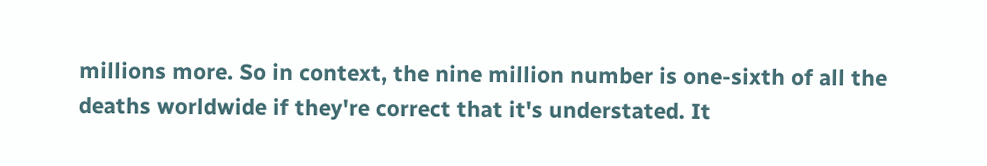millions more. So in context, the nine million number is one-sixth of all the deaths worldwide if they're correct that it's understated. It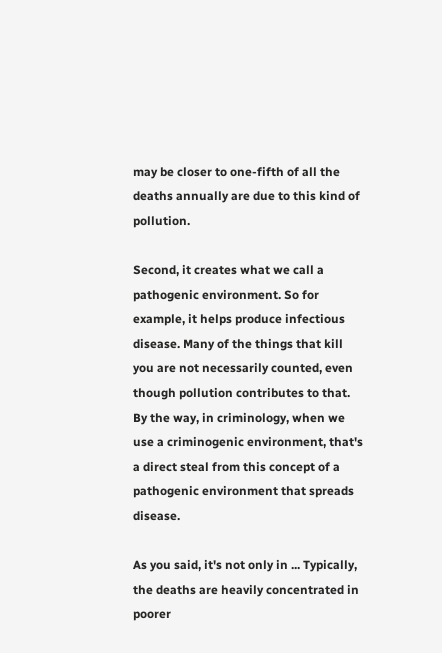may be closer to one-fifth of all the deaths annually are due to this kind of pollution.

Second, it creates what we call a pathogenic environment. So for example, it helps produce infectious disease. Many of the things that kill you are not necessarily counted, even though pollution contributes to that. By the way, in criminology, when we use a criminogenic environment, that's a direct steal from this concept of a pathogenic environment that spreads disease.

As you said, it's not only in ... Typically, the deaths are heavily concentrated in poorer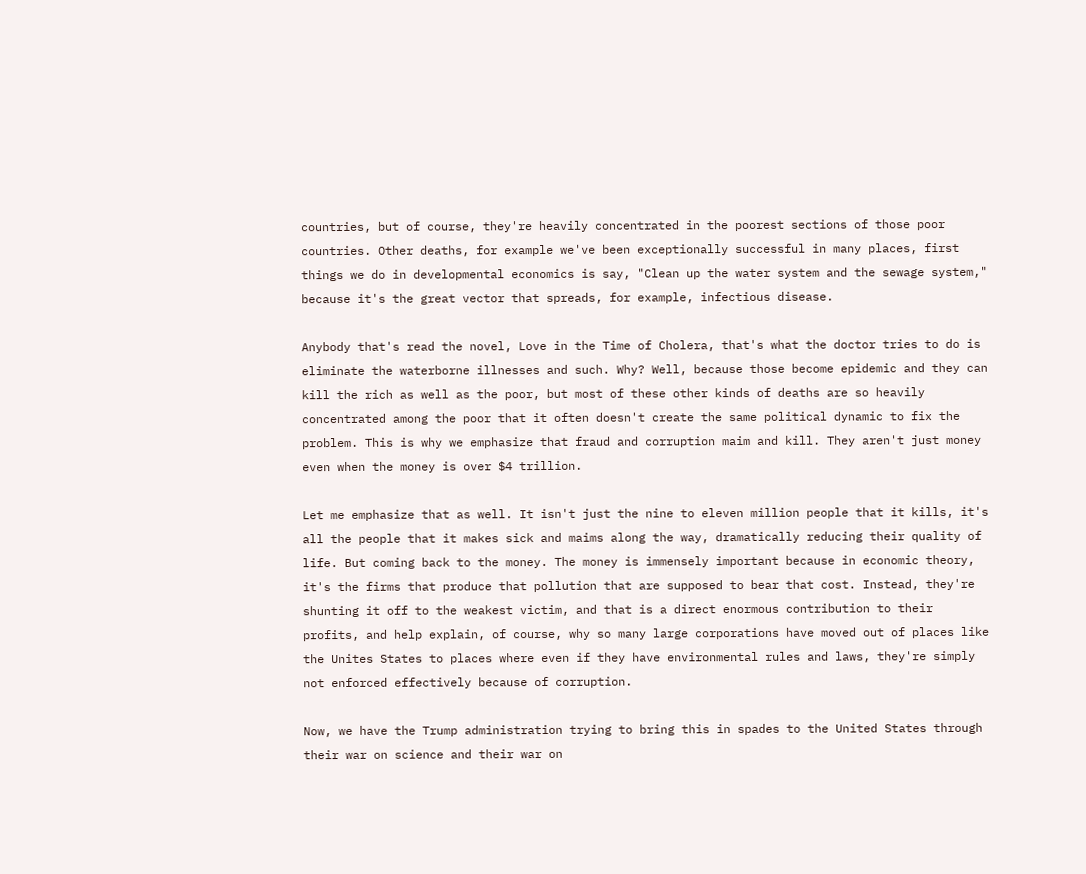countries, but of course, they're heavily concentrated in the poorest sections of those poor countries. Other deaths, for example we've been exceptionally successful in many places, first things we do in developmental economics is say, "Clean up the water system and the sewage system," because it's the great vector that spreads, for example, infectious disease.

Anybody that's read the novel, Love in the Time of Cholera, that's what the doctor tries to do is eliminate the waterborne illnesses and such. Why? Well, because those become epidemic and they can kill the rich as well as the poor, but most of these other kinds of deaths are so heavily concentrated among the poor that it often doesn't create the same political dynamic to fix the problem. This is why we emphasize that fraud and corruption maim and kill. They aren't just money even when the money is over $4 trillion.

Let me emphasize that as well. It isn't just the nine to eleven million people that it kills, it's all the people that it makes sick and maims along the way, dramatically reducing their quality of life. But coming back to the money. The money is immensely important because in economic theory, it's the firms that produce that pollution that are supposed to bear that cost. Instead, they're shunting it off to the weakest victim, and that is a direct enormous contribution to their profits, and help explain, of course, why so many large corporations have moved out of places like the Unites States to places where even if they have environmental rules and laws, they're simply not enforced effectively because of corruption.

Now, we have the Trump administration trying to bring this in spades to the United States through their war on science and their war on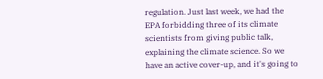regulation. Just last week, we had the EPA forbidding three of its climate scientists from giving public talk, explaining the climate science. So we have an active cover-up, and it's going to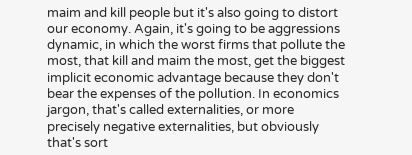maim and kill people but it's also going to distort our economy. Again, it's going to be aggressions dynamic, in which the worst firms that pollute the most, that kill and maim the most, get the biggest implicit economic advantage because they don't bear the expenses of the pollution. In economics jargon, that's called externalities, or more precisely negative externalities, but obviously that's sort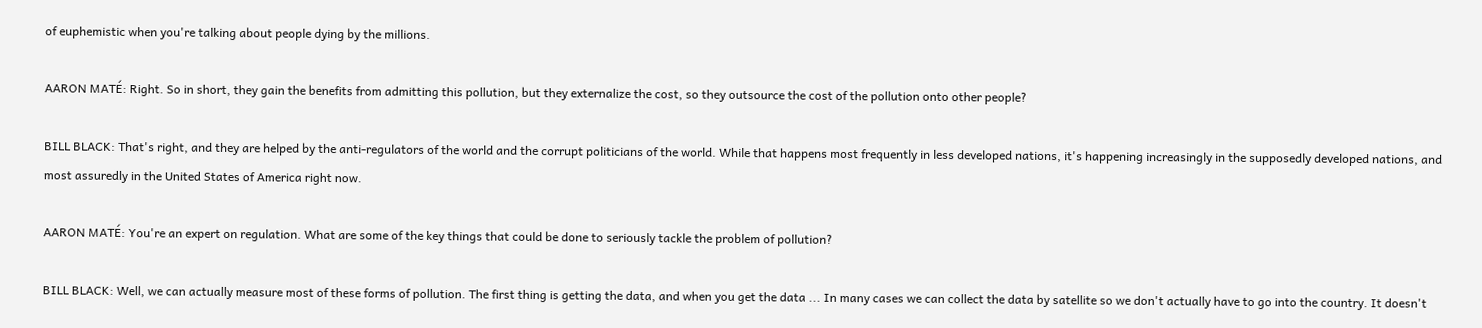of euphemistic when you're talking about people dying by the millions.

AARON MATÉ: Right. So in short, they gain the benefits from admitting this pollution, but they externalize the cost, so they outsource the cost of the pollution onto other people?

BILL BLACK: That's right, and they are helped by the anti-regulators of the world and the corrupt politicians of the world. While that happens most frequently in less developed nations, it's happening increasingly in the supposedly developed nations, and most assuredly in the United States of America right now.

AARON MATÉ: You're an expert on regulation. What are some of the key things that could be done to seriously tackle the problem of pollution?

BILL BLACK: Well, we can actually measure most of these forms of pollution. The first thing is getting the data, and when you get the data ... In many cases we can collect the data by satellite so we don't actually have to go into the country. It doesn't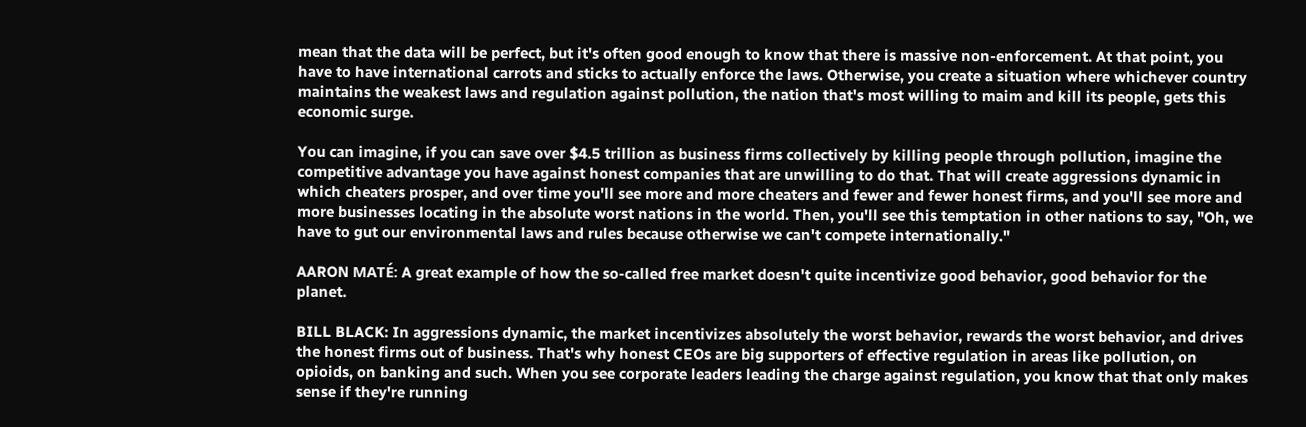mean that the data will be perfect, but it's often good enough to know that there is massive non-enforcement. At that point, you have to have international carrots and sticks to actually enforce the laws. Otherwise, you create a situation where whichever country maintains the weakest laws and regulation against pollution, the nation that's most willing to maim and kill its people, gets this economic surge.

You can imagine, if you can save over $4.5 trillion as business firms collectively by killing people through pollution, imagine the competitive advantage you have against honest companies that are unwilling to do that. That will create aggressions dynamic in which cheaters prosper, and over time you'll see more and more cheaters and fewer and fewer honest firms, and you'll see more and more businesses locating in the absolute worst nations in the world. Then, you'll see this temptation in other nations to say, "Oh, we have to gut our environmental laws and rules because otherwise we can't compete internationally."

AARON MATÉ: A great example of how the so-called free market doesn't quite incentivize good behavior, good behavior for the planet.

BILL BLACK: In aggressions dynamic, the market incentivizes absolutely the worst behavior, rewards the worst behavior, and drives the honest firms out of business. That's why honest CEOs are big supporters of effective regulation in areas like pollution, on opioids, on banking and such. When you see corporate leaders leading the charge against regulation, you know that that only makes sense if they're running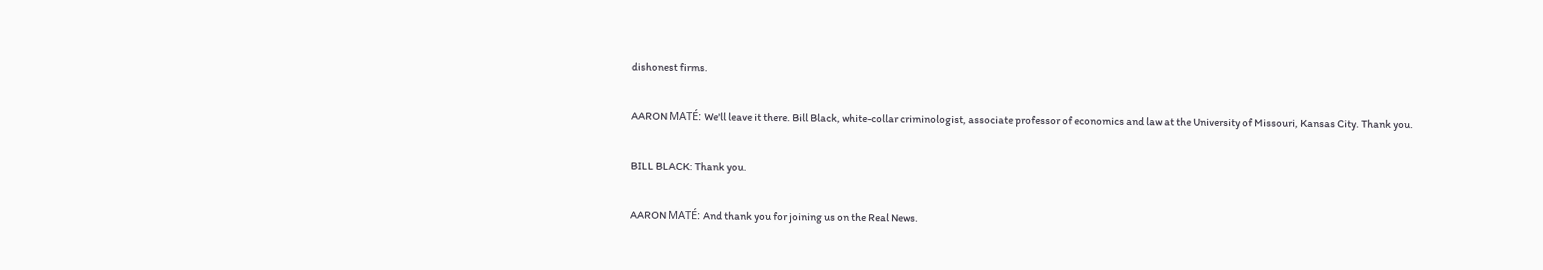dishonest firms.

AARON MATÉ: We'll leave it there. Bill Black, white-collar criminologist, associate professor of economics and law at the University of Missouri, Kansas City. Thank you.

BILL BLACK: Thank you.

AARON MATÉ: And thank you for joining us on the Real News.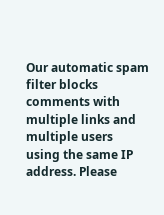Our automatic spam filter blocks comments with multiple links and multiple users using the same IP address. Please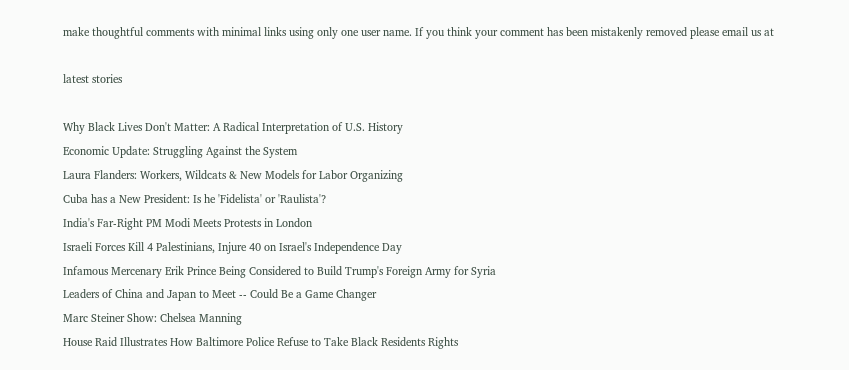make thoughtful comments with minimal links using only one user name. If you think your comment has been mistakenly removed please email us at

latest stories

Why Black Lives Don't Matter: A Radical Interpretation of U.S. History
Economic Update: Struggling Against the System
Laura Flanders: Workers, Wildcats & New Models for Labor Organizing
Cuba has a New President: Is he 'Fidelista' or 'Raulista'?
India's Far-Right PM Modi Meets Protests in London
Israeli Forces Kill 4 Palestinians, Injure 40 on Israel's Independence Day
Infamous Mercenary Erik Prince Being Considered to Build Trump's Foreign Army for Syria
Leaders of China and Japan to Meet -- Could Be a Game Changer
Marc Steiner Show: Chelsea Manning
House Raid Illustrates How Baltimore Police Refuse to Take Black Residents Rights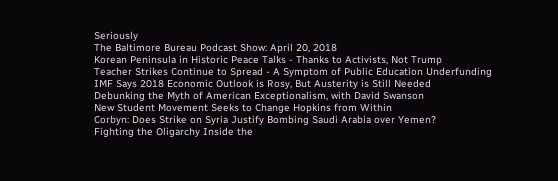Seriously
The Baltimore Bureau Podcast Show: April 20, 2018
Korean Peninsula in Historic Peace Talks - Thanks to Activists, Not Trump
Teacher Strikes Continue to Spread - A Symptom of Public Education Underfunding
IMF Says 2018 Economic Outlook is Rosy, But Austerity is Still Needed
Debunking the Myth of American Exceptionalism, with David Swanson
New Student Movement Seeks to Change Hopkins from Within
Corbyn: Does Strike on Syria Justify Bombing Saudi Arabia over Yemen?
Fighting the Oligarchy Inside the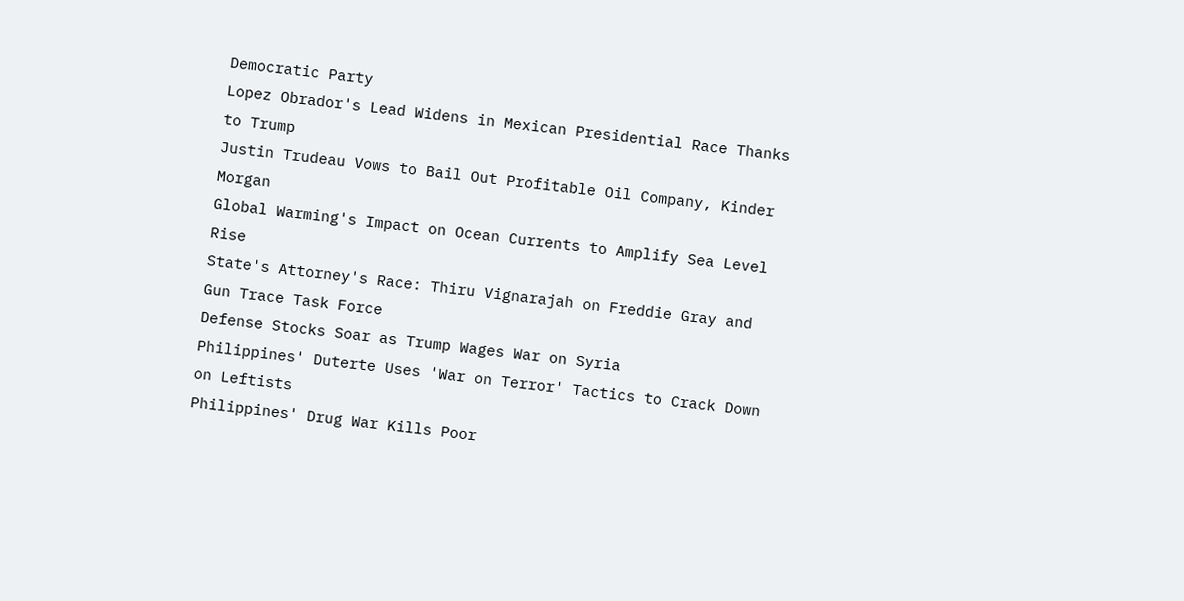Democratic Party
Lopez Obrador's Lead Widens in Mexican Presidential Race Thanks to Trump
Justin Trudeau Vows to Bail Out Profitable Oil Company, Kinder Morgan
Global Warming's Impact on Ocean Currents to Amplify Sea Level Rise
State's Attorney's Race: Thiru Vignarajah on Freddie Gray and Gun Trace Task Force
Defense Stocks Soar as Trump Wages War on Syria
Philippines' Duterte Uses 'War on Terror' Tactics to Crack Down on Leftists
Philippines' Drug War Kills Poor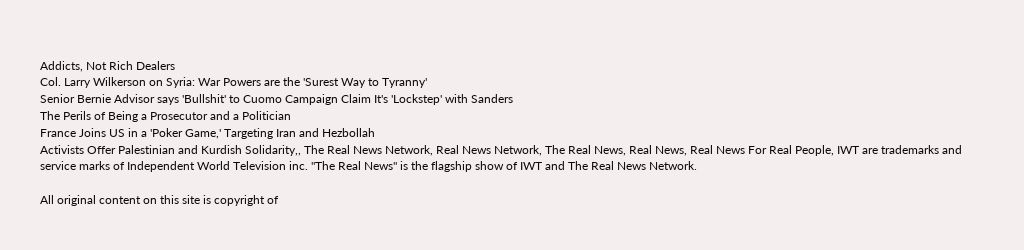Addicts, Not Rich Dealers
Col. Larry Wilkerson on Syria: War Powers are the 'Surest Way to Tyranny'
Senior Bernie Advisor says 'Bullshit' to Cuomo Campaign Claim It's 'Lockstep' with Sanders
The Perils of Being a Prosecutor and a Politician
France Joins US in a 'Poker Game,' Targeting Iran and Hezbollah
Activists Offer Palestinian and Kurdish Solidarity,, The Real News Network, Real News Network, The Real News, Real News, Real News For Real People, IWT are trademarks and service marks of Independent World Television inc. "The Real News" is the flagship show of IWT and The Real News Network.

All original content on this site is copyright of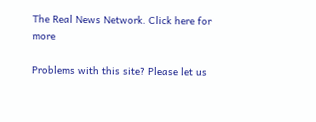The Real News Network. Click here for more

Problems with this site? Please let us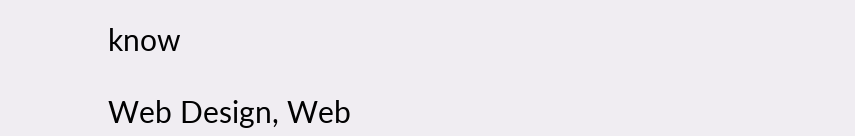know

Web Design, Web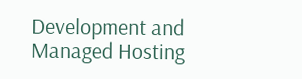Development and Managed Hosting